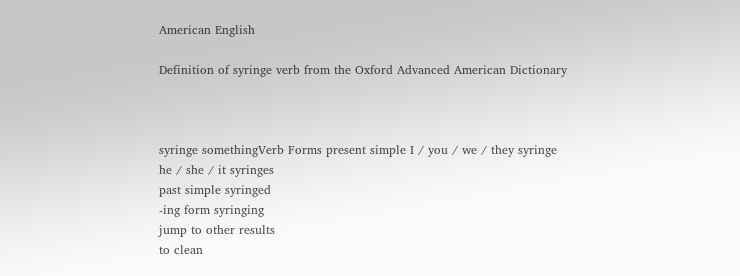American English

Definition of syringe verb from the Oxford Advanced American Dictionary



syringe somethingVerb Forms present simple I / you / we / they syringe
he / she / it syringes
past simple syringed
-ing form syringing
jump to other results
to clean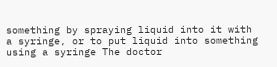something by spraying liquid into it with a syringe, or to put liquid into something using a syringe The doctor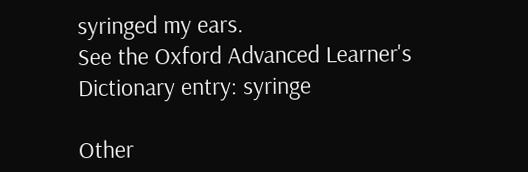syringed my ears.
See the Oxford Advanced Learner's Dictionary entry: syringe

Other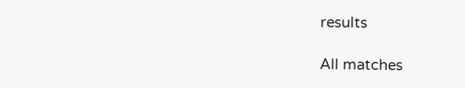results

All matches